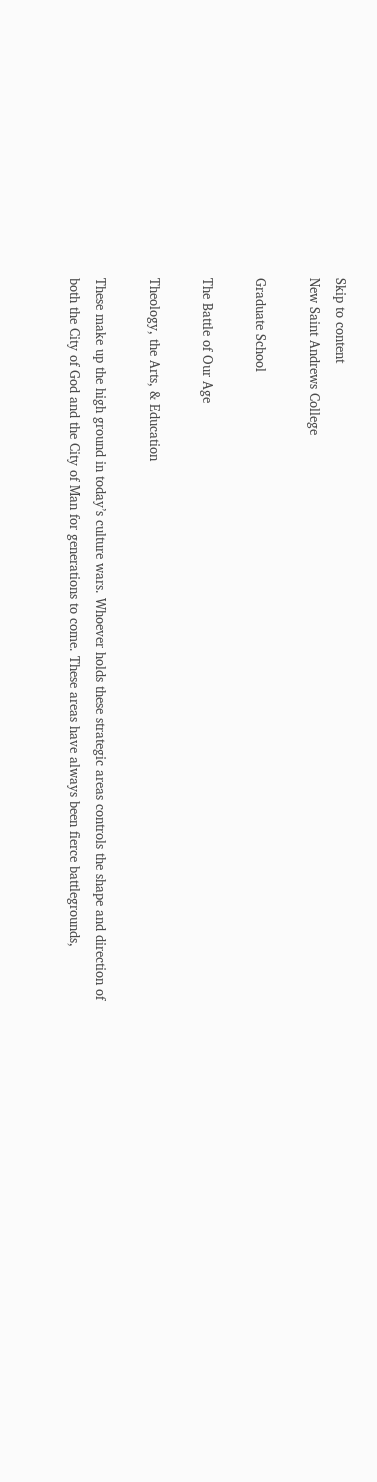Skip to content
New Saint Andrews College

Graduate School

The Battle of Our Age

Theology, the Arts, & Education

These make up the high ground in today’s culture wars. Whoever holds these strategic areas controls the shape and direction of both the City of God and the City of Man for generations to come. These areas have always been fierce battlegrounds,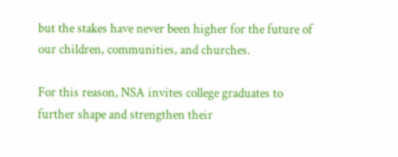but the stakes have never been higher for the future of our children, communities, and churches.

For this reason, NSA invites college graduates to further shape and strengthen their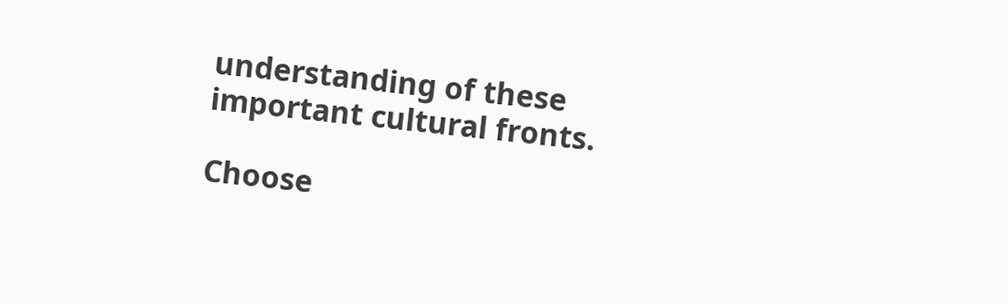understanding of these important cultural fronts.

Choose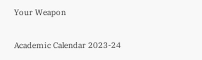Your Weapon

Academic Calendar 2023-24